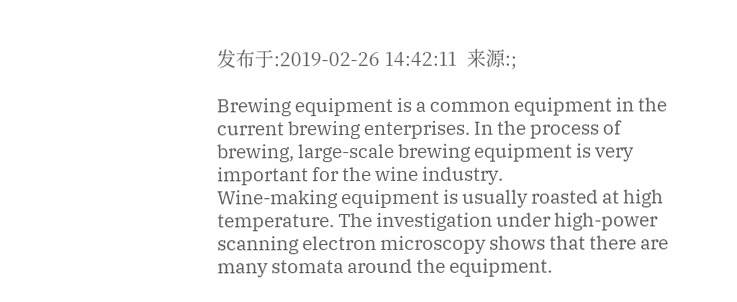发布于:2019-02-26 14:42:11  来源:;

Brewing equipment is a common equipment in the current brewing enterprises. In the process of brewing, large-scale brewing equipment is very important for the wine industry.
Wine-making equipment is usually roasted at high temperature. The investigation under high-power scanning electron microscopy shows that there are many stomata around the equipment.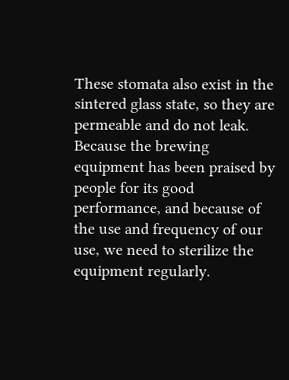These stomata also exist in the sintered glass state, so they are permeable and do not leak.
Because the brewing equipment has been praised by people for its good performance, and because of the use and frequency of our use, we need to sterilize the equipment regularly.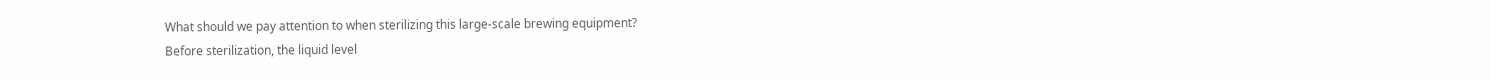What should we pay attention to when sterilizing this large-scale brewing equipment?
Before sterilization, the liquid level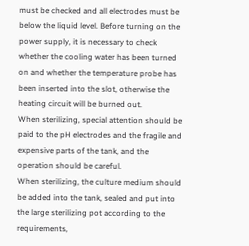must be checked and all electrodes must be below the liquid level. Before turning on the power supply, it is necessary to check whether the cooling water has been turned on and whether the temperature probe has been inserted into the slot, otherwise the heating circuit will be burned out.
When sterilizing, special attention should be paid to the pH electrodes and the fragile and expensive parts of the tank, and the operation should be careful.
When sterilizing, the culture medium should be added into the tank, sealed and put into the large sterilizing pot according to the requirements,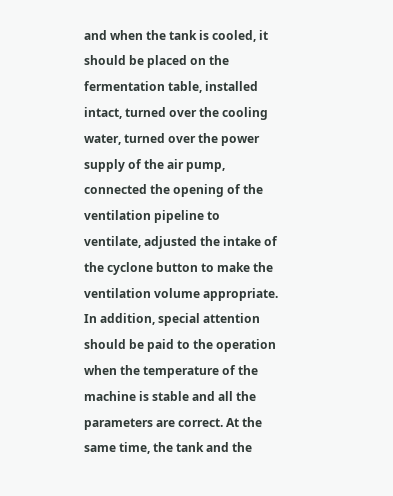and when the tank is cooled, it should be placed on the fermentation table, installed intact, turned over the cooling water, turned over the power supply of the air pump, connected the opening of the ventilation pipeline to ventilate, adjusted the intake of the cyclone button to make the ventilation volume appropriate.
In addition, special attention should be paid to the operation when the temperature of the machine is stable and all the parameters are correct. At the same time, the tank and the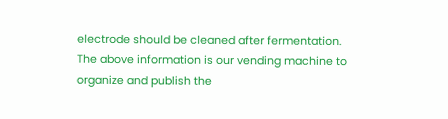electrode should be cleaned after fermentation.
The above information is our vending machine to organize and publish the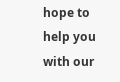hope to help you with our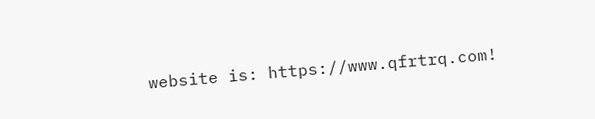website is: https://www.qfrtrq.com!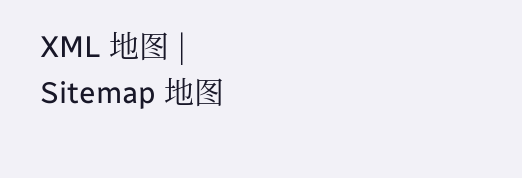XML 地图 | Sitemap 地图